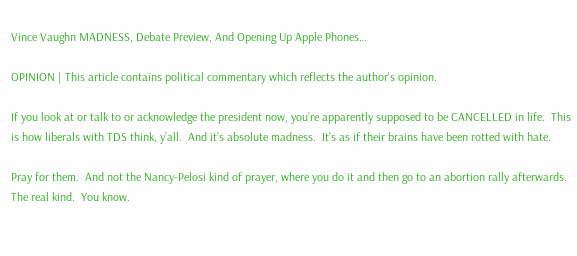Vince Vaughn MADNESS, Debate Preview, And Opening Up Apple Phones…

OPINION | This article contains political commentary which reflects the author's opinion.

If you look at or talk to or acknowledge the president now, you’re apparently supposed to be CANCELLED in life.  This is how liberals with TDS think, y’all.  And it’s absolute madness.  It’s as if their brains have been rotted with hate.

Pray for them.  And not the Nancy-Pelosi kind of prayer, where you do it and then go to an abortion rally afterwards.  The real kind.  You know.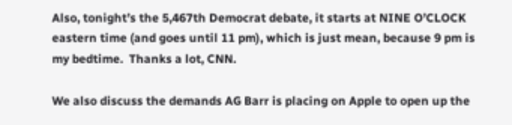Also, tonight’s the 5,467th Democrat debate, it starts at NINE O’CLOCK eastern time (and goes until 11 pm), which is just mean, because 9 pm is my bedtime.  Thanks a lot, CNN.

We also discuss the demands AG Barr is placing on Apple to open up the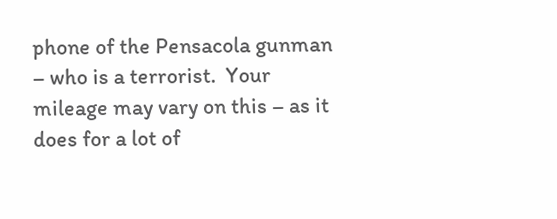phone of the Pensacola gunman – who is a terrorist.  Your mileage may vary on this – as it does for a lot of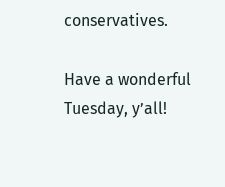conservatives.

Have a wonderful Tuesday, y’all!